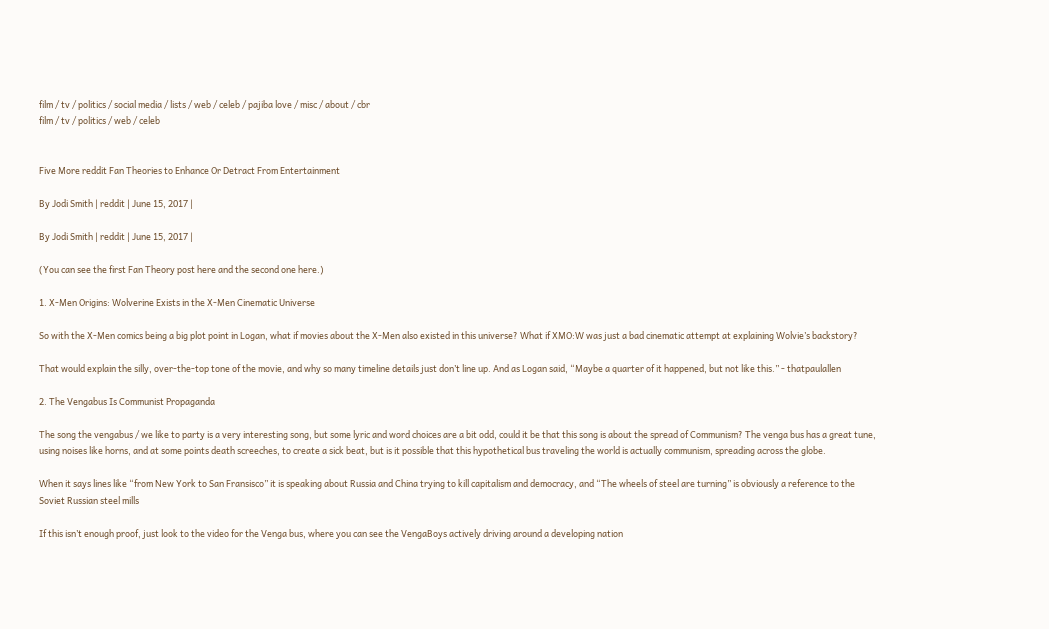film / tv / politics / social media / lists / web / celeb / pajiba love / misc / about / cbr
film / tv / politics / web / celeb


Five More reddit Fan Theories to Enhance Or Detract From Entertainment

By Jodi Smith | reddit | June 15, 2017 |

By Jodi Smith | reddit | June 15, 2017 |

(You can see the first Fan Theory post here and the second one here.)

1. X-Men Origins: Wolverine Exists in the X-Men Cinematic Universe

So with the X-Men comics being a big plot point in Logan, what if movies about the X-Men also existed in this universe? What if XMO:W was just a bad cinematic attempt at explaining Wolvie’s backstory?

That would explain the silly, over-the-top tone of the movie, and why so many timeline details just don’t line up. And as Logan said, “Maybe a quarter of it happened, but not like this.” - thatpaulallen

2. The Vengabus Is Communist Propaganda

The song the vengabus / we like to party is a very interesting song, but some lyric and word choices are a bit odd, could it be that this song is about the spread of Communism? The venga bus has a great tune, using noises like horns, and at some points death screeches, to create a sick beat, but is it possible that this hypothetical bus traveling the world is actually communism, spreading across the globe.

When it says lines like “from New York to San Fransisco” it is speaking about Russia and China trying to kill capitalism and democracy, and “The wheels of steel are turning” is obviously a reference to the Soviet Russian steel mills

If this isn’t enough proof, just look to the video for the Venga bus, where you can see the VengaBoys actively driving around a developing nation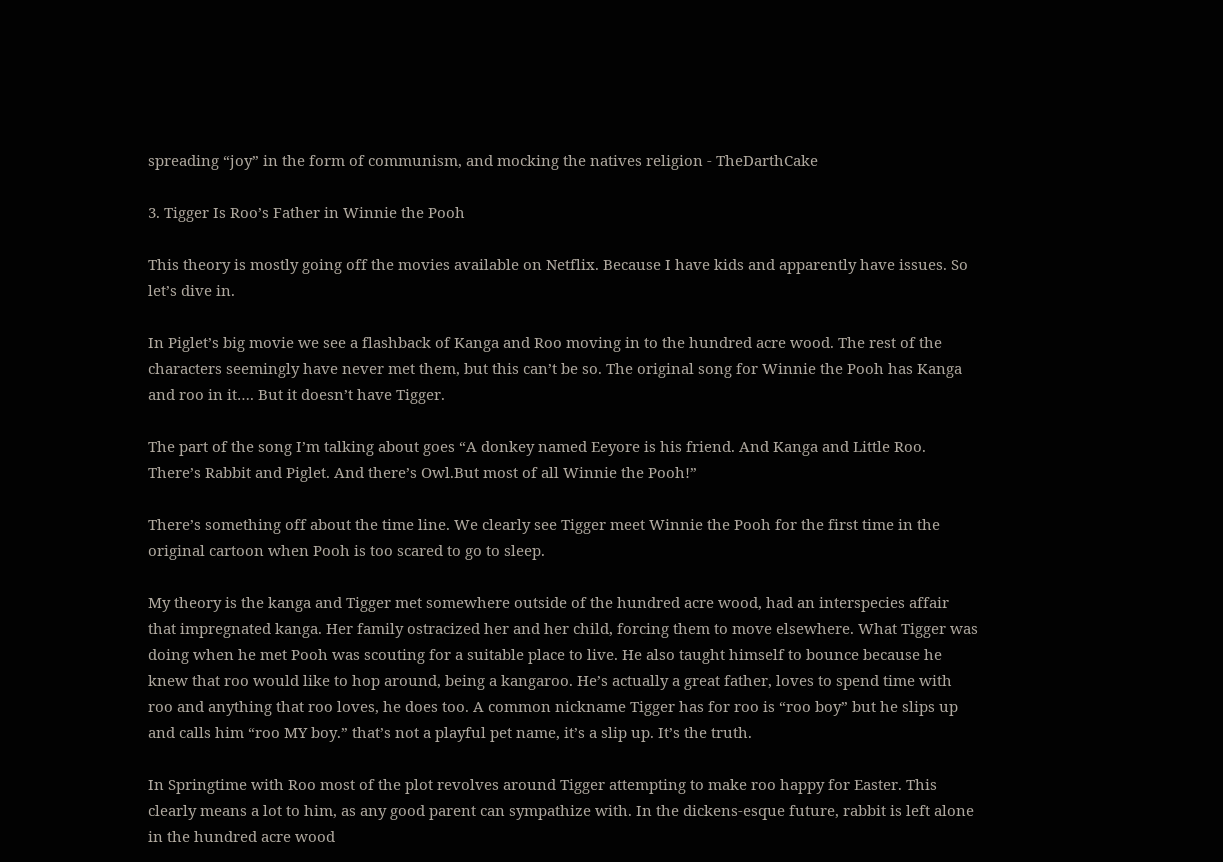spreading “joy” in the form of communism, and mocking the natives religion - TheDarthCake

3. Tigger Is Roo’s Father in Winnie the Pooh

This theory is mostly going off the movies available on Netflix. Because I have kids and apparently have issues. So let’s dive in.

In Piglet’s big movie we see a flashback of Kanga and Roo moving in to the hundred acre wood. The rest of the characters seemingly have never met them, but this can’t be so. The original song for Winnie the Pooh has Kanga and roo in it…. But it doesn’t have Tigger.

The part of the song I’m talking about goes “A donkey named Eeyore is his friend. And Kanga and Little Roo. There’s Rabbit and Piglet. And there’s Owl.But most of all Winnie the Pooh!”

There’s something off about the time line. We clearly see Tigger meet Winnie the Pooh for the first time in the original cartoon when Pooh is too scared to go to sleep.

My theory is the kanga and Tigger met somewhere outside of the hundred acre wood, had an interspecies affair that impregnated kanga. Her family ostracized her and her child, forcing them to move elsewhere. What Tigger was doing when he met Pooh was scouting for a suitable place to live. He also taught himself to bounce because he knew that roo would like to hop around, being a kangaroo. He’s actually a great father, loves to spend time with roo and anything that roo loves, he does too. A common nickname Tigger has for roo is “roo boy” but he slips up and calls him “roo MY boy.” that’s not a playful pet name, it’s a slip up. It’s the truth.

In Springtime with Roo most of the plot revolves around Tigger attempting to make roo happy for Easter. This clearly means a lot to him, as any good parent can sympathize with. In the dickens-esque future, rabbit is left alone in the hundred acre wood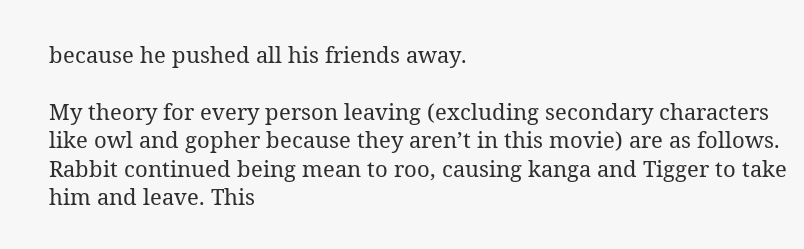because he pushed all his friends away.

My theory for every person leaving (excluding secondary characters like owl and gopher because they aren’t in this movie) are as follows. Rabbit continued being mean to roo, causing kanga and Tigger to take him and leave. This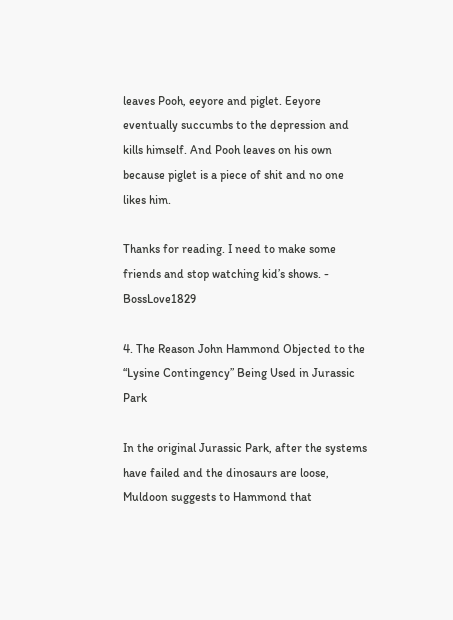leaves Pooh, eeyore and piglet. Eeyore eventually succumbs to the depression and kills himself. And Pooh leaves on his own because piglet is a piece of shit and no one likes him.

Thanks for reading. I need to make some friends and stop watching kid’s shows. - BossLove1829

4. The Reason John Hammond Objected to the “Lysine Contingency” Being Used in Jurassic Park

In the original Jurassic Park, after the systems have failed and the dinosaurs are loose, Muldoon suggests to Hammond that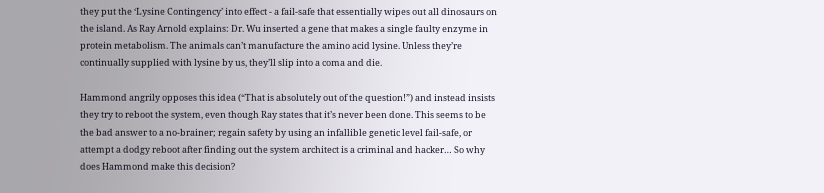they put the ‘Lysine Contingency’ into effect - a fail-safe that essentially wipes out all dinosaurs on the island. As Ray Arnold explains: Dr. Wu inserted a gene that makes a single faulty enzyme in protein metabolism. The animals can’t manufacture the amino acid lysine. Unless they’re continually supplied with lysine by us, they’ll slip into a coma and die.

Hammond angrily opposes this idea (“That is absolutely out of the question!”) and instead insists they try to reboot the system, even though Ray states that it’s never been done. This seems to be the bad answer to a no-brainer; regain safety by using an infallible genetic level fail-safe, or attempt a dodgy reboot after finding out the system architect is a criminal and hacker… So why does Hammond make this decision?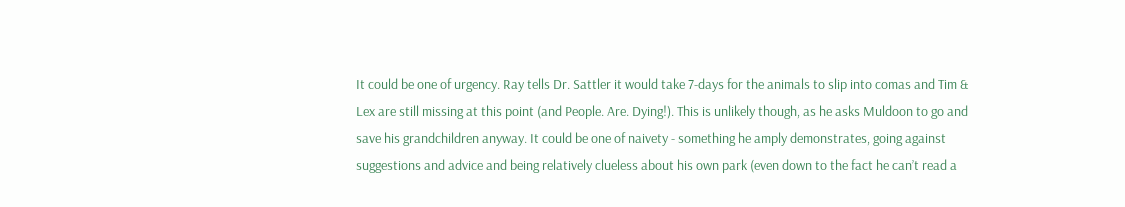It could be one of urgency. Ray tells Dr. Sattler it would take 7-days for the animals to slip into comas and Tim & Lex are still missing at this point (and People. Are. Dying!). This is unlikely though, as he asks Muldoon to go and save his grandchildren anyway. It could be one of naivety - something he amply demonstrates, going against suggestions and advice and being relatively clueless about his own park (even down to the fact he can’t read a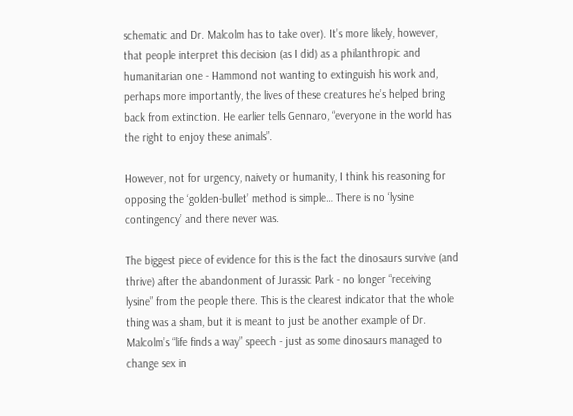schematic and Dr. Malcolm has to take over). It’s more likely, however, that people interpret this decision (as I did) as a philanthropic and humanitarian one - Hammond not wanting to extinguish his work and, perhaps more importantly, the lives of these creatures he’s helped bring back from extinction. He earlier tells Gennaro, “everyone in the world has the right to enjoy these animals”.

However, not for urgency, naivety or humanity, I think his reasoning for opposing the ‘golden-bullet’ method is simple… There is no ‘lysine contingency’ and there never was.

The biggest piece of evidence for this is the fact the dinosaurs survive (and thrive) after the abandonment of Jurassic Park - no longer “receiving lysine” from the people there. This is the clearest indicator that the whole thing was a sham, but it is meant to just be another example of Dr. Malcolm’s “life finds a way” speech - just as some dinosaurs managed to change sex in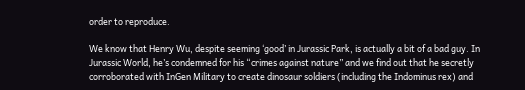order to reproduce.

We know that Henry Wu, despite seeming ‘good’ in Jurassic Park, is actually a bit of a bad guy. In Jurassic World, he’s condemned for his “crimes against nature” and we find out that he secretly corroborated with InGen Military to create dinosaur soldiers (including the Indominus rex) and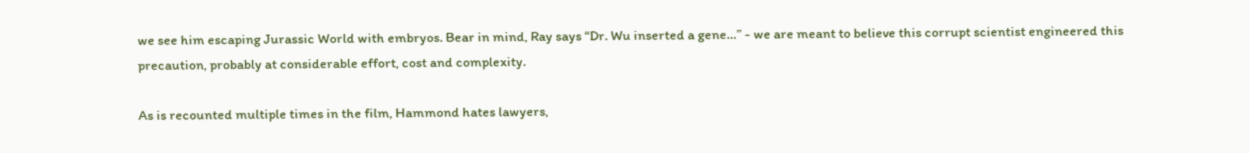we see him escaping Jurassic World with embryos. Bear in mind, Ray says “Dr. Wu inserted a gene…” - we are meant to believe this corrupt scientist engineered this precaution, probably at considerable effort, cost and complexity.

As is recounted multiple times in the film, Hammond hates lawyers,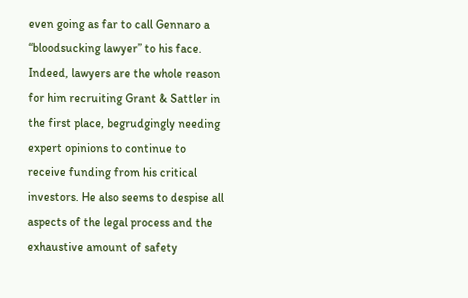even going as far to call Gennaro a “bloodsucking lawyer” to his face. Indeed, lawyers are the whole reason for him recruiting Grant & Sattler in the first place, begrudgingly needing expert opinions to continue to receive funding from his critical investors. He also seems to despise all aspects of the legal process and the exhaustive amount of safety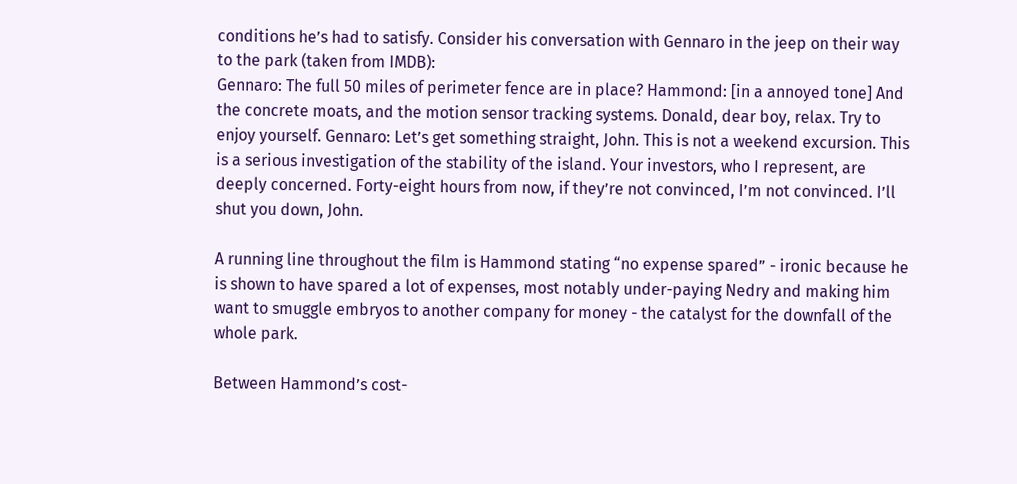conditions he’s had to satisfy. Consider his conversation with Gennaro in the jeep on their way to the park (taken from IMDB):
Gennaro: The full 50 miles of perimeter fence are in place? Hammond: [in a annoyed tone] And the concrete moats, and the motion sensor tracking systems. Donald, dear boy, relax. Try to enjoy yourself. Gennaro: Let’s get something straight, John. This is not a weekend excursion. This is a serious investigation of the stability of the island. Your investors, who I represent, are deeply concerned. Forty-eight hours from now, if they’re not convinced, I’m not convinced. I’ll shut you down, John.

A running line throughout the film is Hammond stating “no expense spared” - ironic because he is shown to have spared a lot of expenses, most notably under-paying Nedry and making him want to smuggle embryos to another company for money - the catalyst for the downfall of the whole park.

Between Hammond’s cost-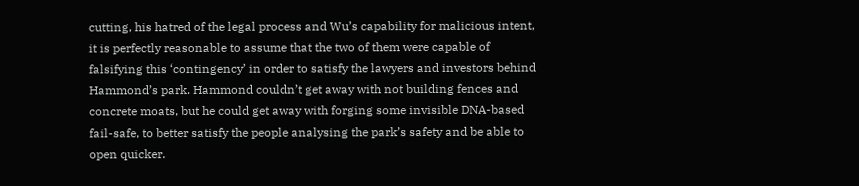cutting, his hatred of the legal process and Wu’s capability for malicious intent, it is perfectly reasonable to assume that the two of them were capable of falsifying this ‘contingency’ in order to satisfy the lawyers and investors behind Hammond’s park. Hammond couldn’t get away with not building fences and concrete moats, but he could get away with forging some invisible DNA-based fail-safe, to better satisfy the people analysing the park’s safety and be able to open quicker.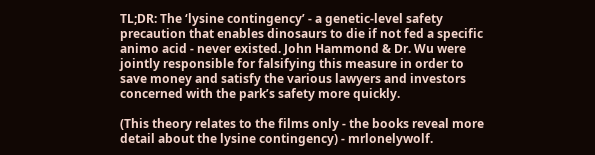TL;DR: The ‘lysine contingency’ - a genetic-level safety precaution that enables dinosaurs to die if not fed a specific animo acid - never existed. John Hammond & Dr. Wu were jointly responsible for falsifying this measure in order to save money and satisfy the various lawyers and investors concerned with the park’s safety more quickly.

(This theory relates to the films only - the books reveal more detail about the lysine contingency) - mrlonelywolf.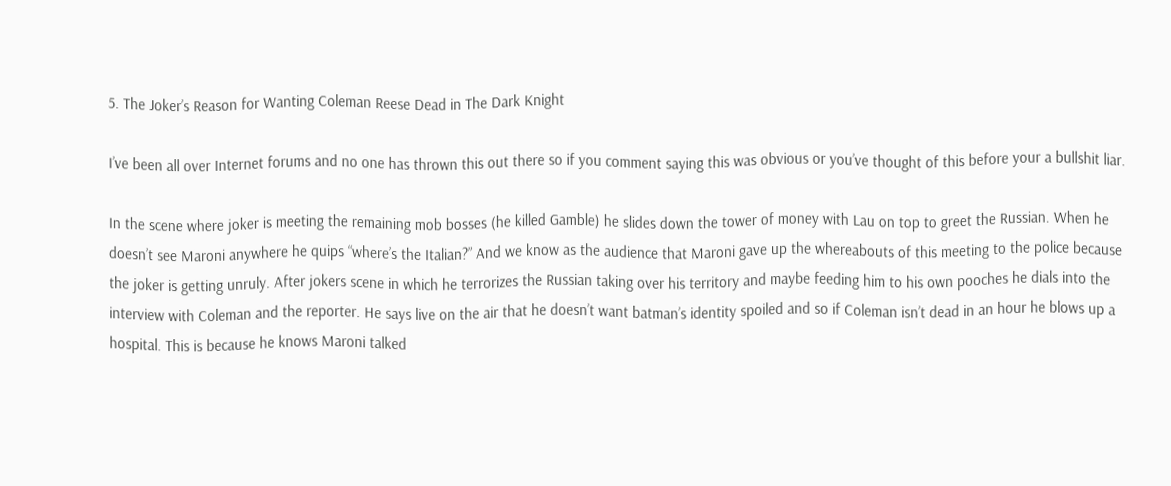5. The Joker’s Reason for Wanting Coleman Reese Dead in The Dark Knight

I’ve been all over Internet forums and no one has thrown this out there so if you comment saying this was obvious or you’ve thought of this before your a bullshit liar.

In the scene where joker is meeting the remaining mob bosses (he killed Gamble) he slides down the tower of money with Lau on top to greet the Russian. When he doesn’t see Maroni anywhere he quips “where’s the Italian?” And we know as the audience that Maroni gave up the whereabouts of this meeting to the police because the joker is getting unruly. After jokers scene in which he terrorizes the Russian taking over his territory and maybe feeding him to his own pooches he dials into the interview with Coleman and the reporter. He says live on the air that he doesn’t want batman’s identity spoiled and so if Coleman isn’t dead in an hour he blows up a hospital. This is because he knows Maroni talked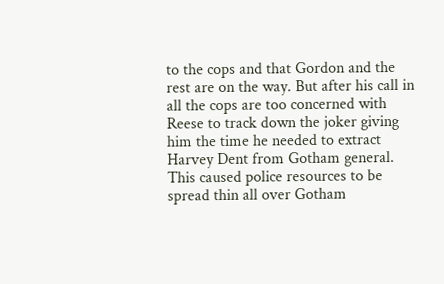to the cops and that Gordon and the rest are on the way. But after his call in all the cops are too concerned with Reese to track down the joker giving him the time he needed to extract Harvey Dent from Gotham general. This caused police resources to be spread thin all over Gotham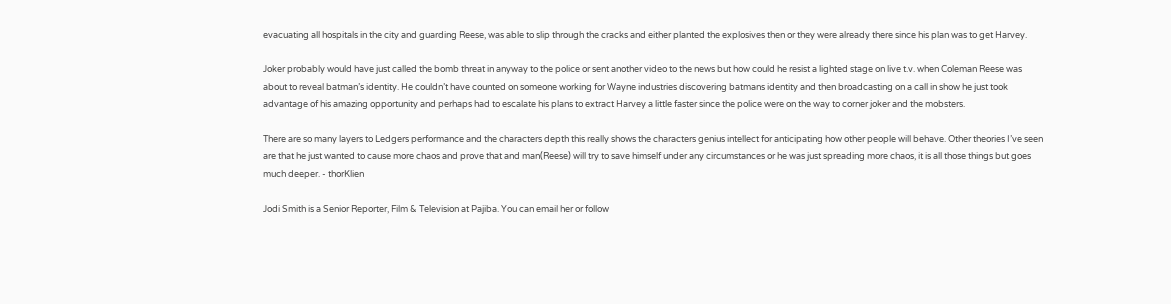evacuating all hospitals in the city and guarding Reese, was able to slip through the cracks and either planted the explosives then or they were already there since his plan was to get Harvey.

Joker probably would have just called the bomb threat in anyway to the police or sent another video to the news but how could he resist a lighted stage on live t.v. when Coleman Reese was about to reveal batman’s identity. He couldn’t have counted on someone working for Wayne industries discovering batmans identity and then broadcasting on a call in show he just took advantage of his amazing opportunity and perhaps had to escalate his plans to extract Harvey a little faster since the police were on the way to corner joker and the mobsters.

There are so many layers to Ledgers performance and the characters depth this really shows the characters genius intellect for anticipating how other people will behave. Other theories I’ve seen are that he just wanted to cause more chaos and prove that and man(Reese) will try to save himself under any circumstances or he was just spreading more chaos, it is all those things but goes much deeper. - thorKlien

Jodi Smith is a Senior Reporter, Film & Television at Pajiba. You can email her or follow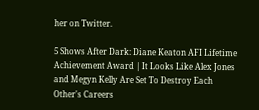her on Twitter.

5 Shows After Dark: Diane Keaton AFI Lifetime Achievement Award | It Looks Like Alex Jones and Megyn Kelly Are Set To Destroy Each Other's Careers